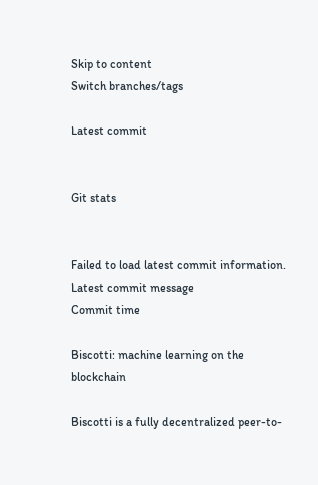Skip to content
Switch branches/tags

Latest commit


Git stats


Failed to load latest commit information.
Latest commit message
Commit time

Biscotti: machine learning on the blockchain

Biscotti is a fully decentralized peer-to-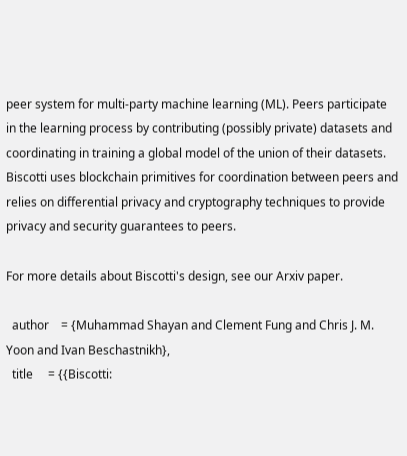peer system for multi-party machine learning (ML). Peers participate in the learning process by contributing (possibly private) datasets and coordinating in training a global model of the union of their datasets. Biscotti uses blockchain primitives for coordination between peers and relies on differential privacy and cryptography techniques to provide privacy and security guarantees to peers.

For more details about Biscotti's design, see our Arxiv paper.

  author    = {Muhammad Shayan and Clement Fung and Chris J. M. Yoon and Ivan Beschastnikh},
  title     = {{Biscotti: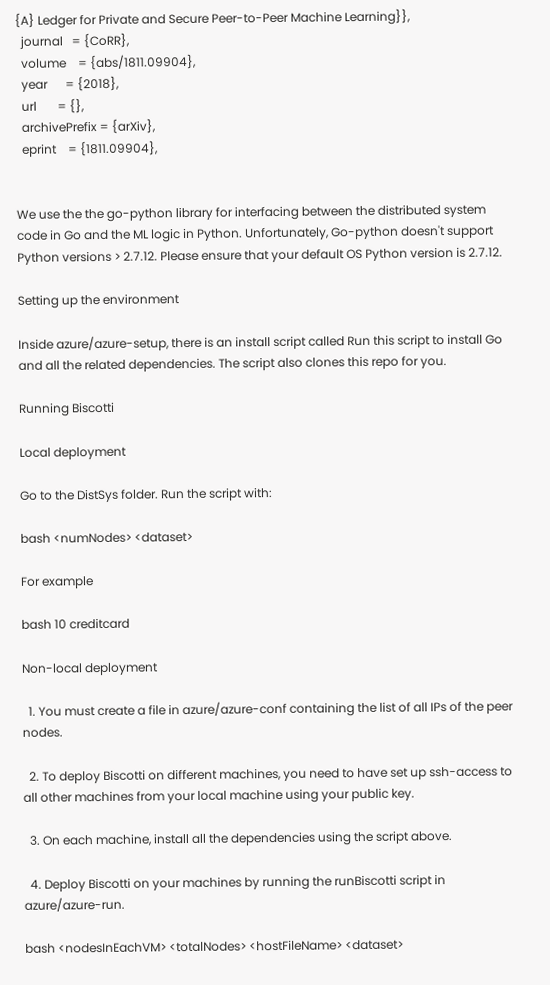{A} Ledger for Private and Secure Peer-to-Peer Machine Learning}},
  journal   = {CoRR},
  volume    = {abs/1811.09904},
  year      = {2018},
  url       = {},
  archivePrefix = {arXiv},
  eprint    = {1811.09904},


We use the the go-python library for interfacing between the distributed system code in Go and the ML logic in Python. Unfortunately, Go-python doesn't support Python versions > 2.7.12. Please ensure that your default OS Python version is 2.7.12.

Setting up the environment

Inside azure/azure-setup, there is an install script called Run this script to install Go and all the related dependencies. The script also clones this repo for you.

Running Biscotti

Local deployment

Go to the DistSys folder. Run the script with:

bash <numNodes> <dataset>

For example

bash 10 creditcard

Non-local deployment

  1. You must create a file in azure/azure-conf containing the list of all IPs of the peer nodes.

  2. To deploy Biscotti on different machines, you need to have set up ssh-access to all other machines from your local machine using your public key.

  3. On each machine, install all the dependencies using the script above.

  4. Deploy Biscotti on your machines by running the runBiscotti script in azure/azure-run.

bash <nodesInEachVM> <totalNodes> <hostFileName> <dataset>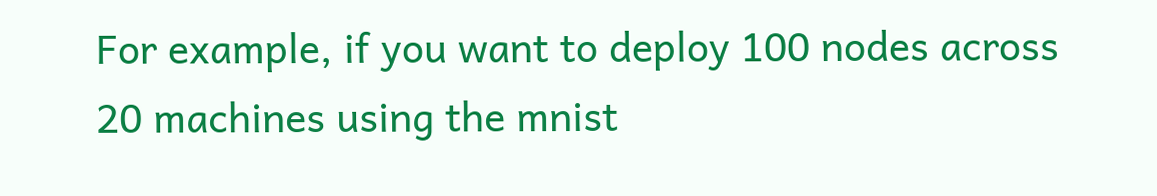For example, if you want to deploy 100 nodes across 20 machines using the mnist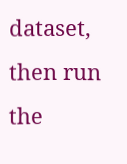dataset, then run the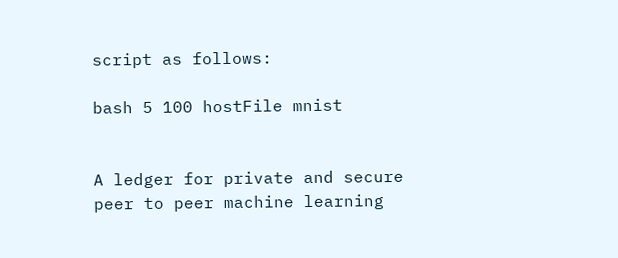script as follows:

bash 5 100 hostFile mnist


A ledger for private and secure peer to peer machine learning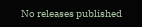No releases published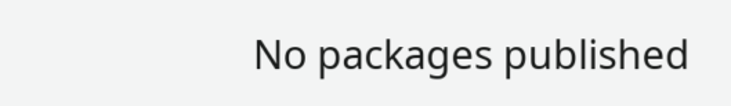No packages published